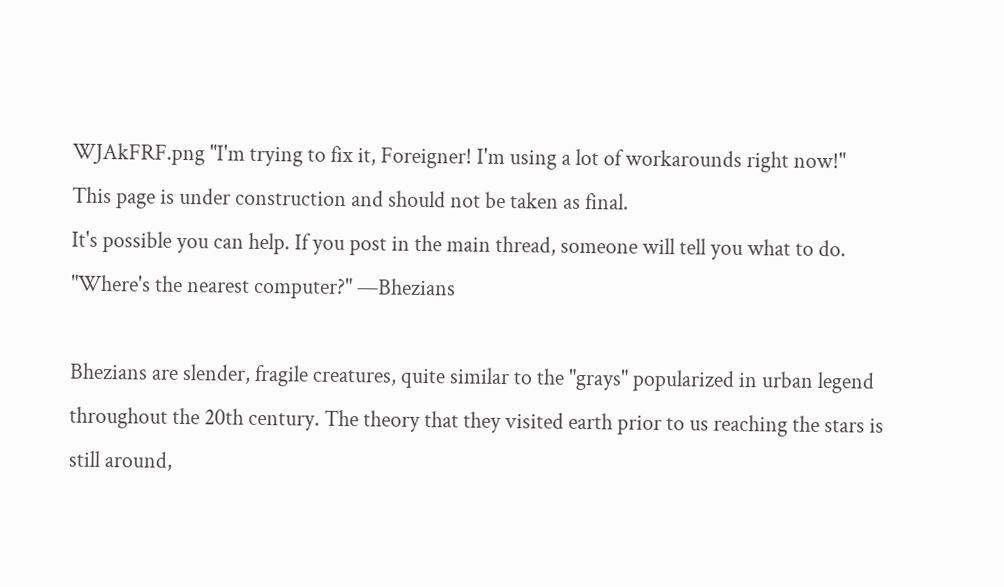WJAkFRF.png "I'm trying to fix it, Foreigner! I'm using a lot of workarounds right now!"
This page is under construction and should not be taken as final.
It's possible you can help. If you post in the main thread, someone will tell you what to do.
"Where's the nearest computer?" —Bhezians

Bhezians are slender, fragile creatures, quite similar to the "grays" popularized in urban legend throughout the 20th century. The theory that they visited earth prior to us reaching the stars is still around,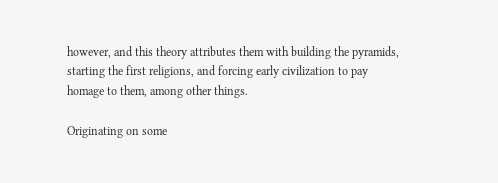however, and this theory attributes them with building the pyramids, starting the first religions, and forcing early civilization to pay homage to them, among other things.

Originating on some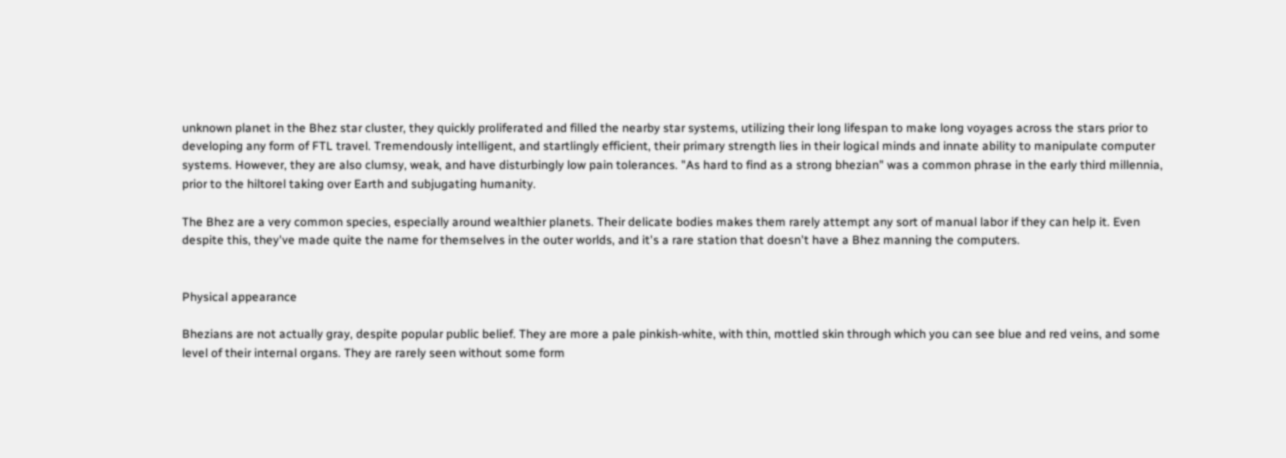unknown planet in the Bhez star cluster, they quickly proliferated and filled the nearby star systems, utilizing their long lifespan to make long voyages across the stars prior to developing any form of FTL travel. Tremendously intelligent, and startlingly efficient, their primary strength lies in their logical minds and innate ability to manipulate computer systems. However, they are also clumsy, weak, and have disturbingly low pain tolerances. "As hard to find as a strong bhezian" was a common phrase in the early third millennia, prior to the hiltorel taking over Earth and subjugating humanity.

The Bhez are a very common species, especially around wealthier planets. Their delicate bodies makes them rarely attempt any sort of manual labor if they can help it. Even despite this, they've made quite the name for themselves in the outer worlds, and it's a rare station that doesn't have a Bhez manning the computers.


Physical appearance

Bhezians are not actually gray, despite popular public belief. They are more a pale pinkish-white, with thin, mottled skin through which you can see blue and red veins, and some level of their internal organs. They are rarely seen without some form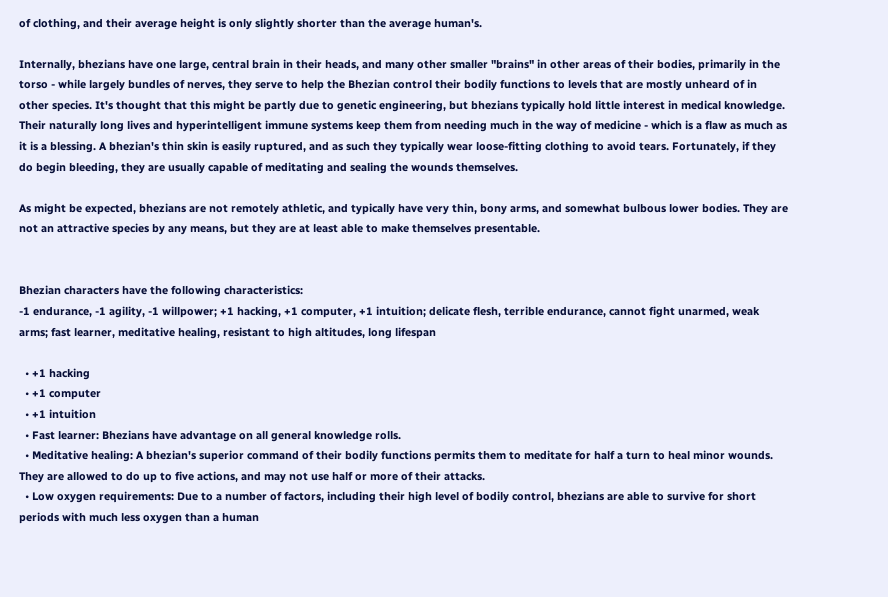of clothing, and their average height is only slightly shorter than the average human's.

Internally, bhezians have one large, central brain in their heads, and many other smaller "brains" in other areas of their bodies, primarily in the torso - while largely bundles of nerves, they serve to help the Bhezian control their bodily functions to levels that are mostly unheard of in other species. It's thought that this might be partly due to genetic engineering, but bhezians typically hold little interest in medical knowledge. Their naturally long lives and hyperintelligent immune systems keep them from needing much in the way of medicine - which is a flaw as much as it is a blessing. A bhezian's thin skin is easily ruptured, and as such they typically wear loose-fitting clothing to avoid tears. Fortunately, if they do begin bleeding, they are usually capable of meditating and sealing the wounds themselves.

As might be expected, bhezians are not remotely athletic, and typically have very thin, bony arms, and somewhat bulbous lower bodies. They are not an attractive species by any means, but they are at least able to make themselves presentable.


Bhezian characters have the following characteristics:
-1 endurance, -1 agility, -1 willpower; +1 hacking, +1 computer, +1 intuition; delicate flesh, terrible endurance, cannot fight unarmed, weak arms; fast learner, meditative healing, resistant to high altitudes, long lifespan

  • +1 hacking
  • +1 computer
  • +1 intuition
  • Fast learner: Bhezians have advantage on all general knowledge rolls.
  • Meditative healing: A bhezian's superior command of their bodily functions permits them to meditate for half a turn to heal minor wounds. They are allowed to do up to five actions, and may not use half or more of their attacks.
  • Low oxygen requirements: Due to a number of factors, including their high level of bodily control, bhezians are able to survive for short periods with much less oxygen than a human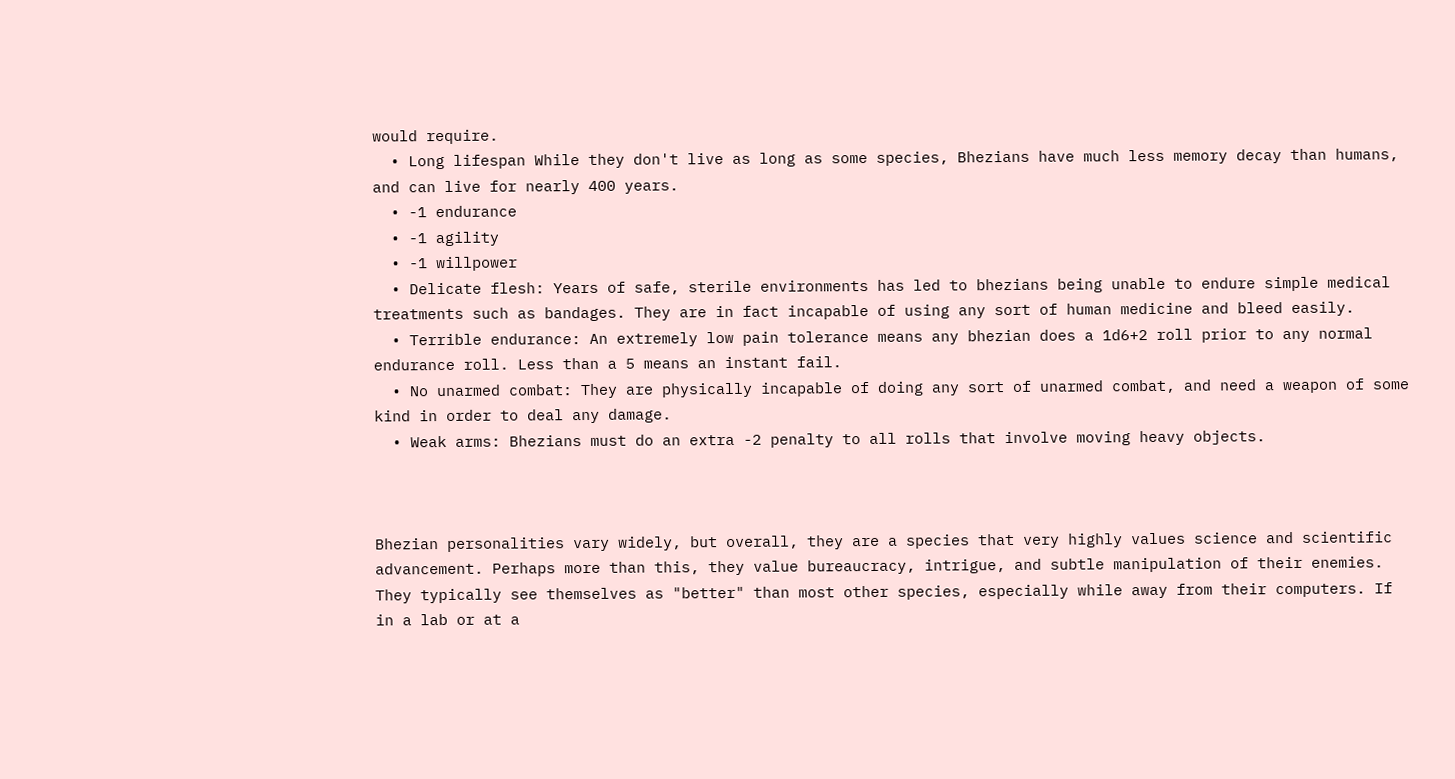would require.
  • Long lifespan While they don't live as long as some species, Bhezians have much less memory decay than humans, and can live for nearly 400 years.
  • -1 endurance
  • -1 agility
  • -1 willpower
  • Delicate flesh: Years of safe, sterile environments has led to bhezians being unable to endure simple medical treatments such as bandages. They are in fact incapable of using any sort of human medicine and bleed easily.
  • Terrible endurance: An extremely low pain tolerance means any bhezian does a 1d6+2 roll prior to any normal endurance roll. Less than a 5 means an instant fail.
  • No unarmed combat: They are physically incapable of doing any sort of unarmed combat, and need a weapon of some kind in order to deal any damage.
  • Weak arms: Bhezians must do an extra -2 penalty to all rolls that involve moving heavy objects.



Bhezian personalities vary widely, but overall, they are a species that very highly values science and scientific advancement. Perhaps more than this, they value bureaucracy, intrigue, and subtle manipulation of their enemies. They typically see themselves as "better" than most other species, especially while away from their computers. If in a lab or at a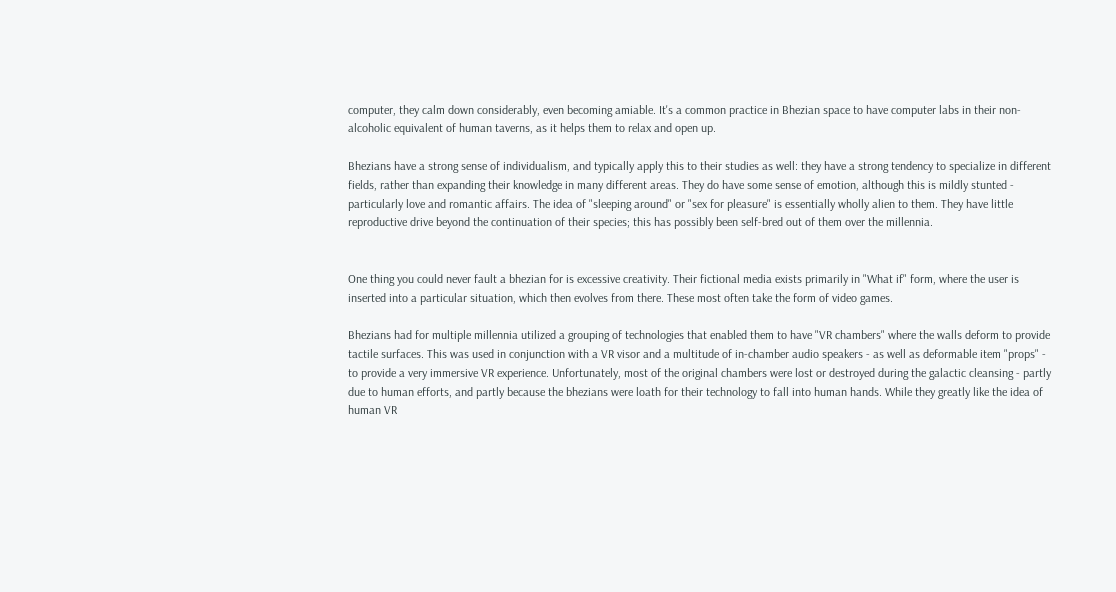computer, they calm down considerably, even becoming amiable. It's a common practice in Bhezian space to have computer labs in their non-alcoholic equivalent of human taverns, as it helps them to relax and open up.

Bhezians have a strong sense of individualism, and typically apply this to their studies as well: they have a strong tendency to specialize in different fields, rather than expanding their knowledge in many different areas. They do have some sense of emotion, although this is mildly stunted - particularly love and romantic affairs. The idea of "sleeping around" or "sex for pleasure" is essentially wholly alien to them. They have little reproductive drive beyond the continuation of their species; this has possibly been self-bred out of them over the millennia.


One thing you could never fault a bhezian for is excessive creativity. Their fictional media exists primarily in "What if" form, where the user is inserted into a particular situation, which then evolves from there. These most often take the form of video games.

Bhezians had for multiple millennia utilized a grouping of technologies that enabled them to have "VR chambers" where the walls deform to provide tactile surfaces. This was used in conjunction with a VR visor and a multitude of in-chamber audio speakers - as well as deformable item "props" - to provide a very immersive VR experience. Unfortunately, most of the original chambers were lost or destroyed during the galactic cleansing - partly due to human efforts, and partly because the bhezians were loath for their technology to fall into human hands. While they greatly like the idea of human VR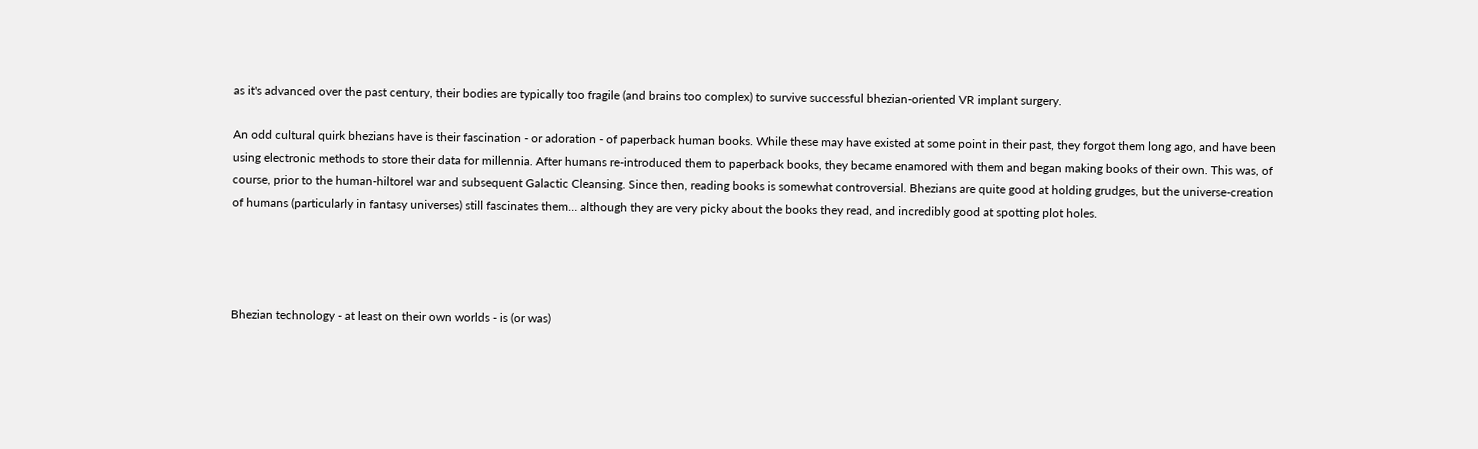as it's advanced over the past century, their bodies are typically too fragile (and brains too complex) to survive successful bhezian-oriented VR implant surgery.

An odd cultural quirk bhezians have is their fascination - or adoration - of paperback human books. While these may have existed at some point in their past, they forgot them long ago, and have been using electronic methods to store their data for millennia. After humans re-introduced them to paperback books, they became enamored with them and began making books of their own. This was, of course, prior to the human-hiltorel war and subsequent Galactic Cleansing. Since then, reading books is somewhat controversial. Bhezians are quite good at holding grudges, but the universe-creation of humans (particularly in fantasy universes) still fascinates them… although they are very picky about the books they read, and incredibly good at spotting plot holes.




Bhezian technology - at least on their own worlds - is (or was)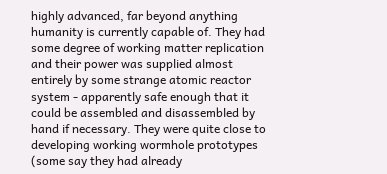highly advanced, far beyond anything humanity is currently capable of. They had some degree of working matter replication and their power was supplied almost entirely by some strange atomic reactor system - apparently safe enough that it could be assembled and disassembled by hand if necessary. They were quite close to developing working wormhole prototypes (some say they had already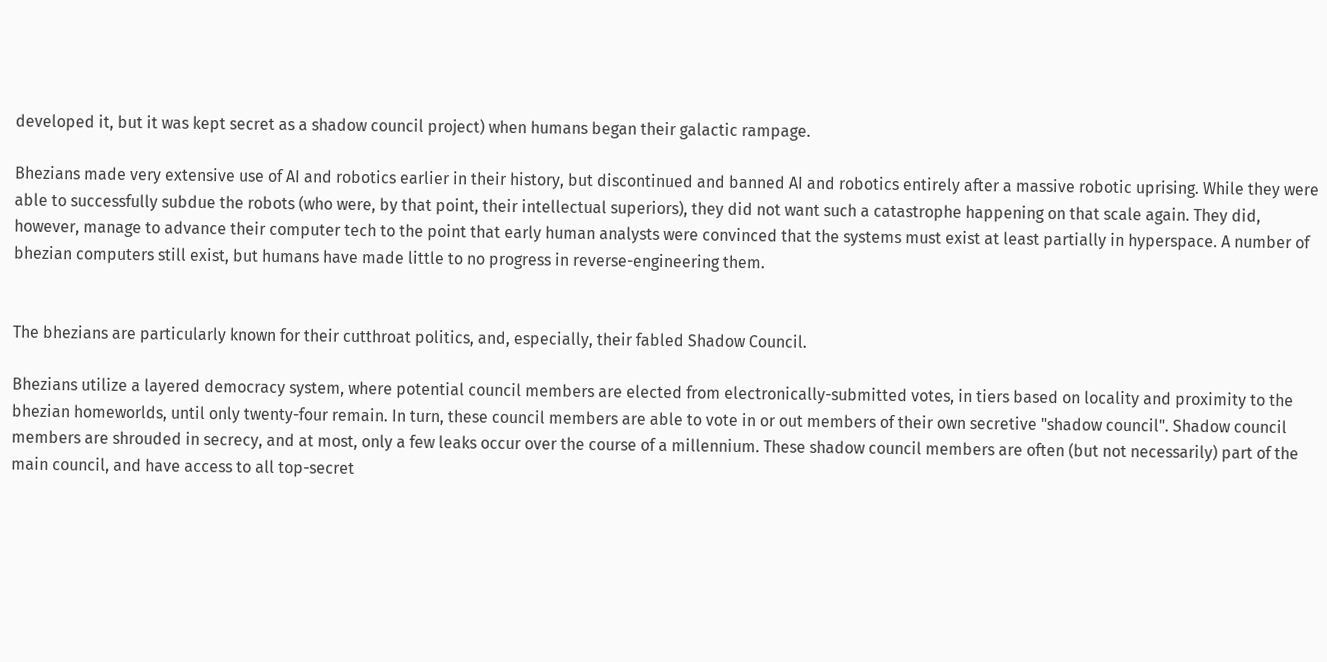developed it, but it was kept secret as a shadow council project) when humans began their galactic rampage.

Bhezians made very extensive use of AI and robotics earlier in their history, but discontinued and banned AI and robotics entirely after a massive robotic uprising. While they were able to successfully subdue the robots (who were, by that point, their intellectual superiors), they did not want such a catastrophe happening on that scale again. They did, however, manage to advance their computer tech to the point that early human analysts were convinced that the systems must exist at least partially in hyperspace. A number of bhezian computers still exist, but humans have made little to no progress in reverse-engineering them.


The bhezians are particularly known for their cutthroat politics, and, especially, their fabled Shadow Council.

Bhezians utilize a layered democracy system, where potential council members are elected from electronically-submitted votes, in tiers based on locality and proximity to the bhezian homeworlds, until only twenty-four remain. In turn, these council members are able to vote in or out members of their own secretive "shadow council". Shadow council members are shrouded in secrecy, and at most, only a few leaks occur over the course of a millennium. These shadow council members are often (but not necessarily) part of the main council, and have access to all top-secret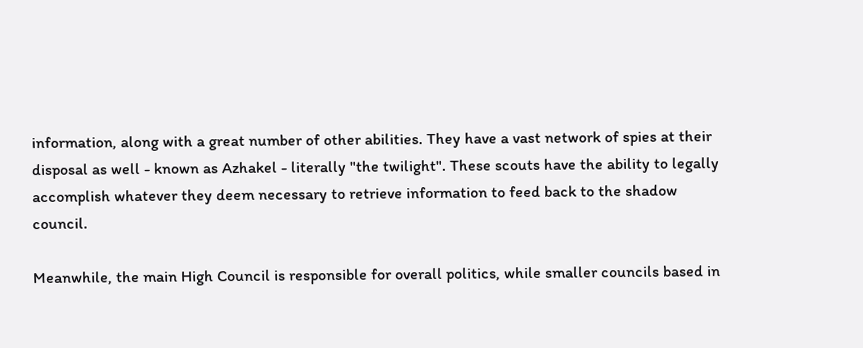information, along with a great number of other abilities. They have a vast network of spies at their disposal as well - known as Azhakel - literally "the twilight". These scouts have the ability to legally accomplish whatever they deem necessary to retrieve information to feed back to the shadow council.

Meanwhile, the main High Council is responsible for overall politics, while smaller councils based in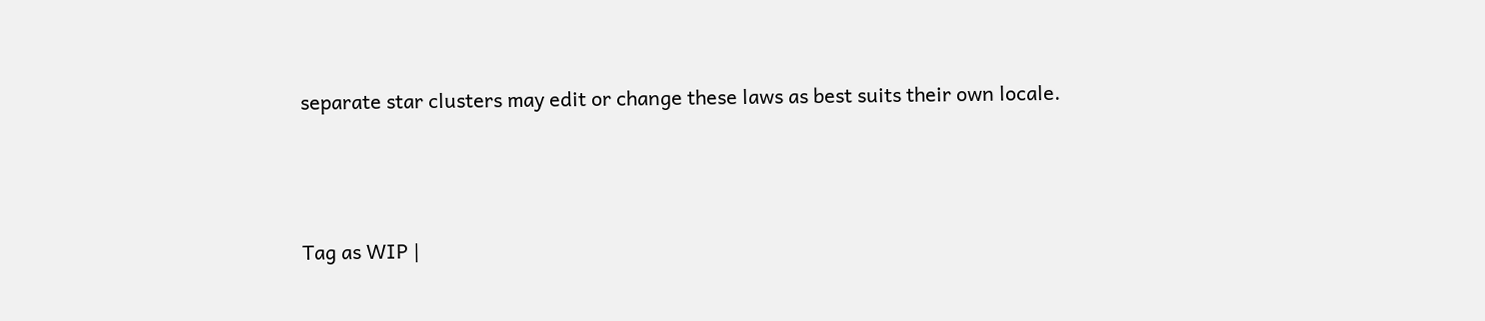separate star clusters may edit or change these laws as best suits their own locale.





Tag as WIP |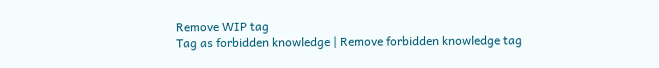Remove WIP tag
Tag as forbidden knowledge | Remove forbidden knowledge tag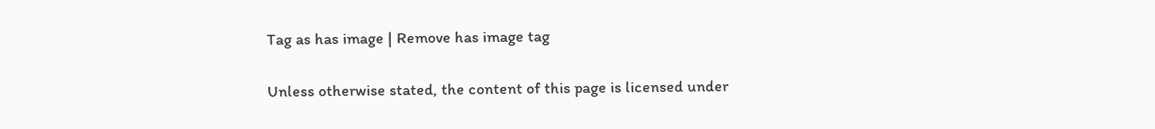Tag as has image | Remove has image tag

Unless otherwise stated, the content of this page is licensed under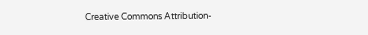Creative Commons Attribution-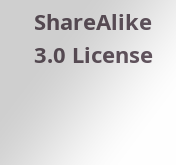ShareAlike 3.0 License